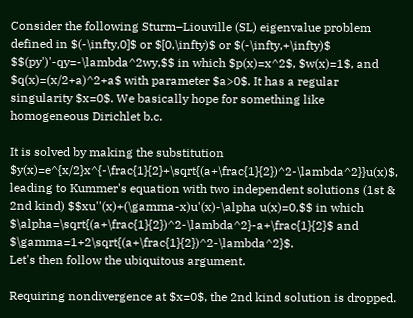Consider the following Sturm–Liouville (SL) eigenvalue problem defined in $(-\infty,0]$ or $[0,\infty)$ or $(-\infty,+\infty)$ $$(py')'-qy=-\lambda^2wy,$$ in which $p(x)=x^2$, $w(x)=1$, and $q(x)=(x/2+a)^2+a$ with parameter $a>0$. It has a regular singularity $x=0$. We basically hope for something like homogeneous Dirichlet b.c.

It is solved by making the substitution $y(x)=e^{x/2}x^{-\frac{1}{2}+\sqrt{(a+\frac{1}{2})^2-\lambda^2}}u(x)$, leading to Kummer's equation with two independent solutions (1st & 2nd kind) $$xu''(x)+(\gamma-x)u'(x)-\alpha u(x)=0,$$ in which $\alpha=\sqrt{(a+\frac{1}{2})^2-\lambda^2}-a+\frac{1}{2}$ and $\gamma=1+2\sqrt{(a+\frac{1}{2})^2-\lambda^2}$.
Let's then follow the ubiquitous argument.

Requiring nondivergence at $x=0$, the 2nd kind solution is dropped.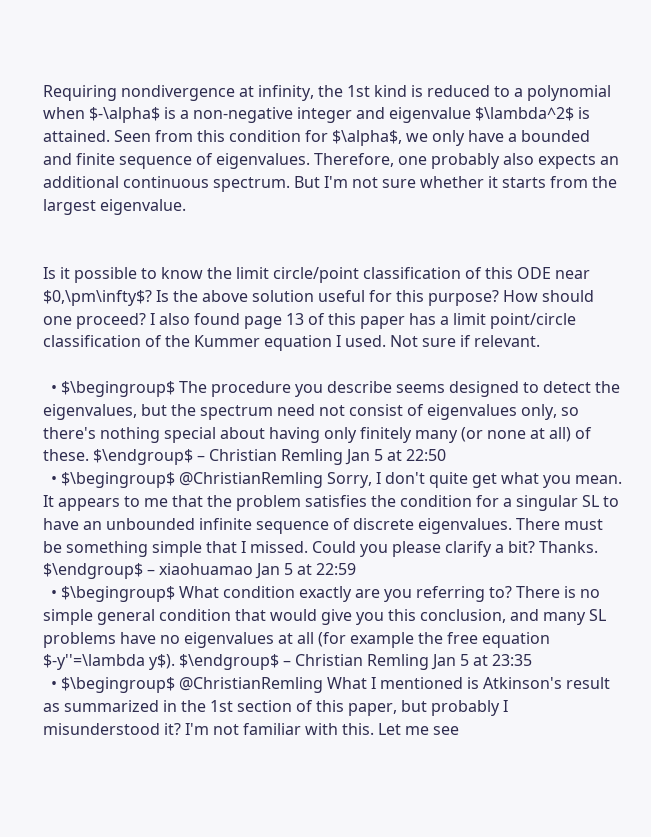Requiring nondivergence at infinity, the 1st kind is reduced to a polynomial when $-\alpha$ is a non-negative integer and eigenvalue $\lambda^2$ is attained. Seen from this condition for $\alpha$, we only have a bounded and finite sequence of eigenvalues. Therefore, one probably also expects an additional continuous spectrum. But I'm not sure whether it starts from the largest eigenvalue.


Is it possible to know the limit circle/point classification of this ODE near $0,\pm\infty$? Is the above solution useful for this purpose? How should one proceed? I also found page 13 of this paper has a limit point/circle classification of the Kummer equation I used. Not sure if relevant.

  • $\begingroup$ The procedure you describe seems designed to detect the eigenvalues, but the spectrum need not consist of eigenvalues only, so there's nothing special about having only finitely many (or none at all) of these. $\endgroup$ – Christian Remling Jan 5 at 22:50
  • $\begingroup$ @ChristianRemling Sorry, I don't quite get what you mean. It appears to me that the problem satisfies the condition for a singular SL to have an unbounded infinite sequence of discrete eigenvalues. There must be something simple that I missed. Could you please clarify a bit? Thanks. $\endgroup$ – xiaohuamao Jan 5 at 22:59
  • $\begingroup$ What condition exactly are you referring to? There is no simple general condition that would give you this conclusion, and many SL problems have no eigenvalues at all (for example the free equation $-y''=\lambda y$). $\endgroup$ – Christian Remling Jan 5 at 23:35
  • $\begingroup$ @ChristianRemling What I mentioned is Atkinson's result as summarized in the 1st section of this paper, but probably I misunderstood it? I'm not familiar with this. Let me see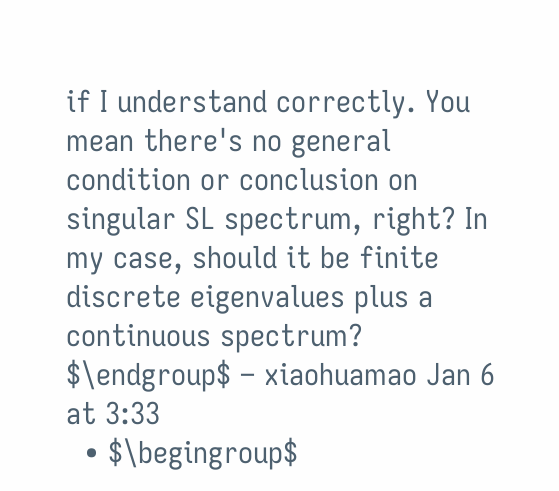if I understand correctly. You mean there's no general condition or conclusion on singular SL spectrum, right? In my case, should it be finite discrete eigenvalues plus a continuous spectrum? $\endgroup$ – xiaohuamao Jan 6 at 3:33
  • $\begingroup$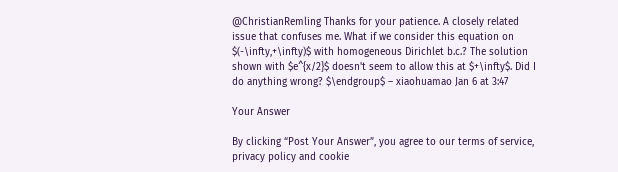@ChristianRemling Thanks for your patience. A closely related issue that confuses me. What if we consider this equation on $(-\infty,+\infty)$ with homogeneous Dirichlet b.c.? The solution shown with $e^{x/2}$ doesn't seem to allow this at $+\infty$. Did I do anything wrong? $\endgroup$ – xiaohuamao Jan 6 at 3:47

Your Answer

By clicking “Post Your Answer”, you agree to our terms of service, privacy policy and cookie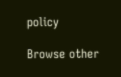policy

Browse other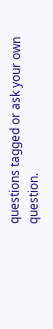questions tagged or ask your own question.